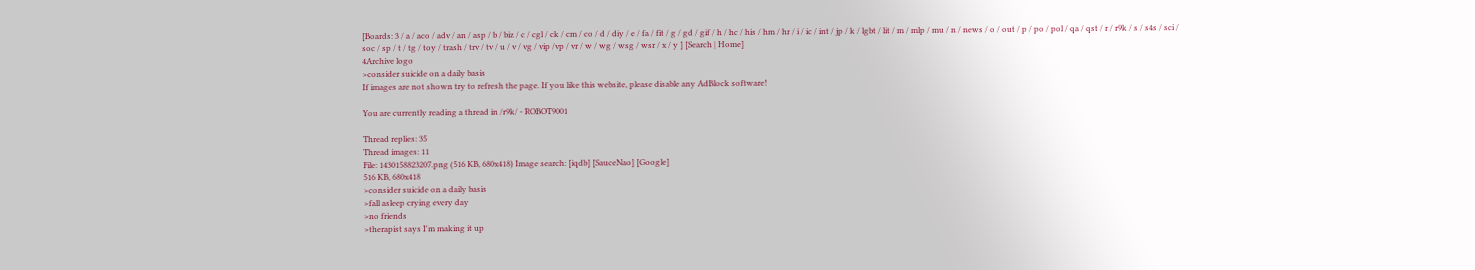[Boards: 3 / a / aco / adv / an / asp / b / biz / c / cgl / ck / cm / co / d / diy / e / fa / fit / g / gd / gif / h / hc / his / hm / hr / i / ic / int / jp / k / lgbt / lit / m / mlp / mu / n / news / o / out / p / po / pol / qa / qst / r / r9k / s / s4s / sci / soc / sp / t / tg / toy / trash / trv / tv / u / v / vg / vip /vp / vr / w / wg / wsg / wsr / x / y ] [Search | Home]
4Archive logo
>consider suicide on a daily basis
If images are not shown try to refresh the page. If you like this website, please disable any AdBlock software!

You are currently reading a thread in /r9k/ - ROBOT9001

Thread replies: 35
Thread images: 11
File: 1430158823207.png (516 KB, 680x418) Image search: [iqdb] [SauceNao] [Google]
516 KB, 680x418
>consider suicide on a daily basis
>fall asleep crying every day
>no friends
>therapist says I'm making it up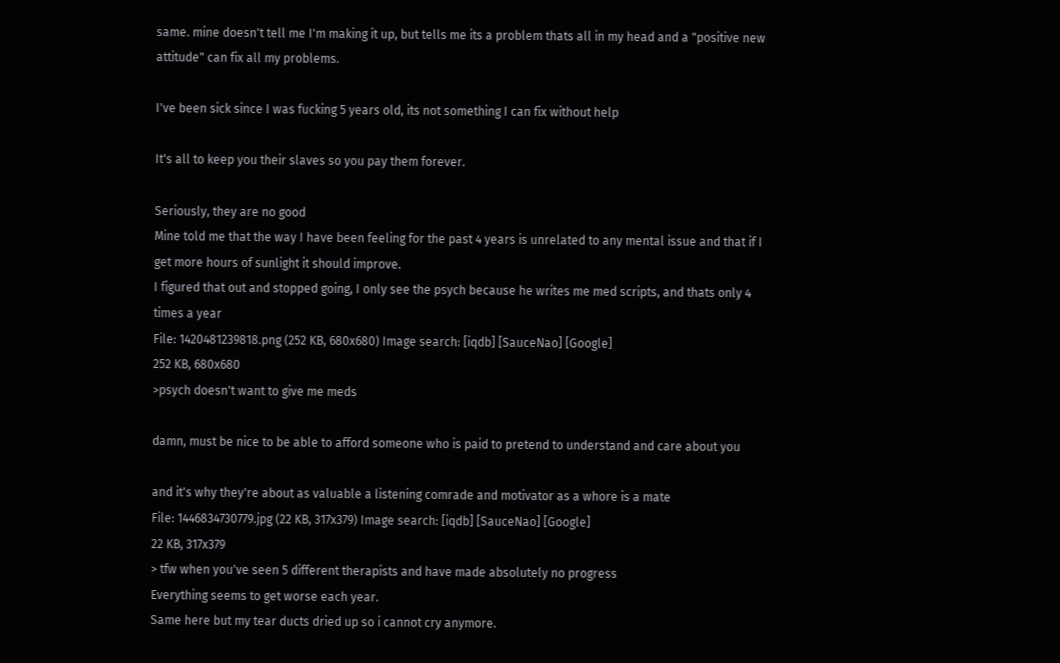same. mine doesn't tell me I'm making it up, but tells me its a problem thats all in my head and a "positive new attitude" can fix all my problems.

I've been sick since I was fucking 5 years old, its not something I can fix without help

It's all to keep you their slaves so you pay them forever.

Seriously, they are no good
Mine told me that the way I have been feeling for the past 4 years is unrelated to any mental issue and that if I get more hours of sunlight it should improve.
I figured that out and stopped going, I only see the psych because he writes me med scripts, and thats only 4 times a year
File: 1420481239818.png (252 KB, 680x680) Image search: [iqdb] [SauceNao] [Google]
252 KB, 680x680
>psych doesn't want to give me meds

damn, must be nice to be able to afford someone who is paid to pretend to understand and care about you

and it's why they're about as valuable a listening comrade and motivator as a whore is a mate
File: 1446834730779.jpg (22 KB, 317x379) Image search: [iqdb] [SauceNao] [Google]
22 KB, 317x379
> tfw when you've seen 5 different therapists and have made absolutely no progress
Everything seems to get worse each year.
Same here but my tear ducts dried up so i cannot cry anymore.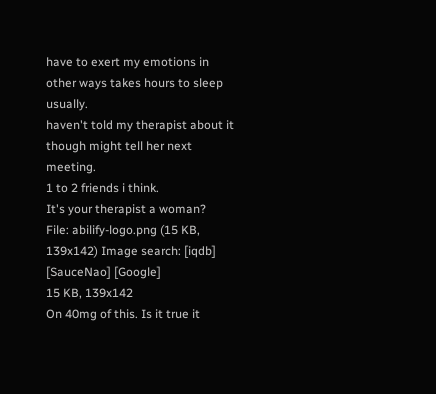have to exert my emotions in other ways takes hours to sleep usually.
haven't told my therapist about it though might tell her next meeting.
1 to 2 friends i think.
It's your therapist a woman?
File: abilify-logo.png (15 KB, 139x142) Image search: [iqdb] [SauceNao] [Google]
15 KB, 139x142
On 40mg of this. Is it true it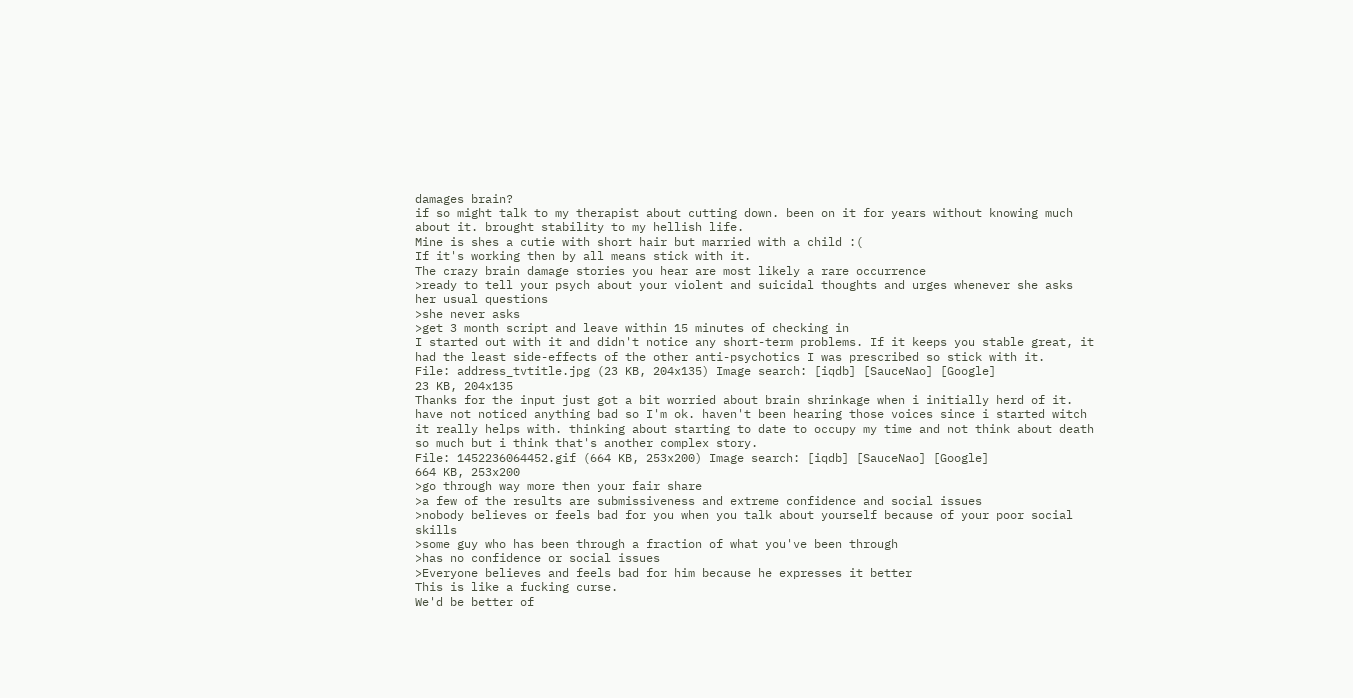damages brain?
if so might talk to my therapist about cutting down. been on it for years without knowing much about it. brought stability to my hellish life.
Mine is shes a cutie with short hair but married with a child :(
If it's working then by all means stick with it.
The crazy brain damage stories you hear are most likely a rare occurrence
>ready to tell your psych about your violent and suicidal thoughts and urges whenever she asks her usual questions
>she never asks
>get 3 month script and leave within 15 minutes of checking in
I started out with it and didn't notice any short-term problems. If it keeps you stable great, it had the least side-effects of the other anti-psychotics I was prescribed so stick with it.
File: address_tvtitle.jpg (23 KB, 204x135) Image search: [iqdb] [SauceNao] [Google]
23 KB, 204x135
Thanks for the input just got a bit worried about brain shrinkage when i initially herd of it. have not noticed anything bad so I'm ok. haven't been hearing those voices since i started witch it really helps with. thinking about starting to date to occupy my time and not think about death so much but i think that's another complex story.
File: 1452236064452.gif (664 KB, 253x200) Image search: [iqdb] [SauceNao] [Google]
664 KB, 253x200
>go through way more then your fair share
>a few of the results are submissiveness and extreme confidence and social issues
>nobody believes or feels bad for you when you talk about yourself because of your poor social skills
>some guy who has been through a fraction of what you've been through
>has no confidence or social issues
>Everyone believes and feels bad for him because he expresses it better
This is like a fucking curse.
We'd be better of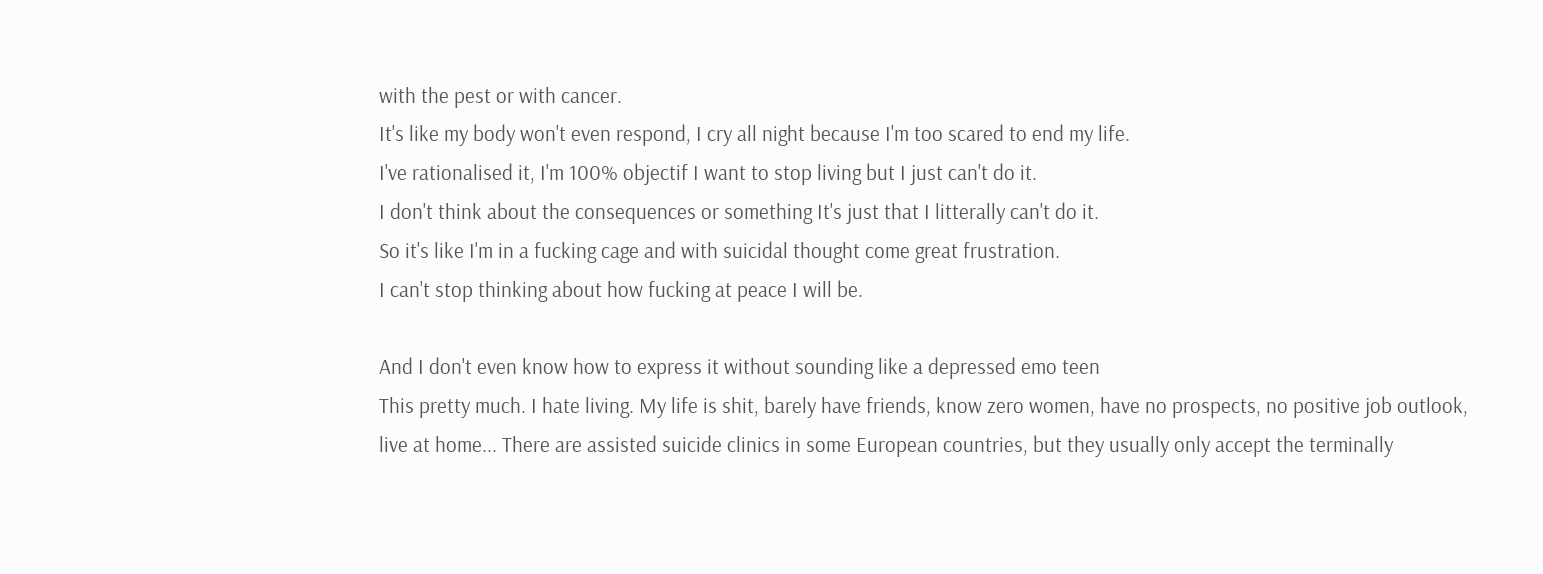with the pest or with cancer.
It's like my body won't even respond, I cry all night because I'm too scared to end my life.
I've rationalised it, I'm 100% objectif I want to stop living but I just can't do it.
I don't think about the consequences or something It's just that I litterally can't do it.
So it's like I'm in a fucking cage and with suicidal thought come great frustration.
I can't stop thinking about how fucking at peace I will be.

And I don't even know how to express it without sounding like a depressed emo teen
This pretty much. I hate living. My life is shit, barely have friends, know zero women, have no prospects, no positive job outlook, live at home... There are assisted suicide clinics in some European countries, but they usually only accept the terminally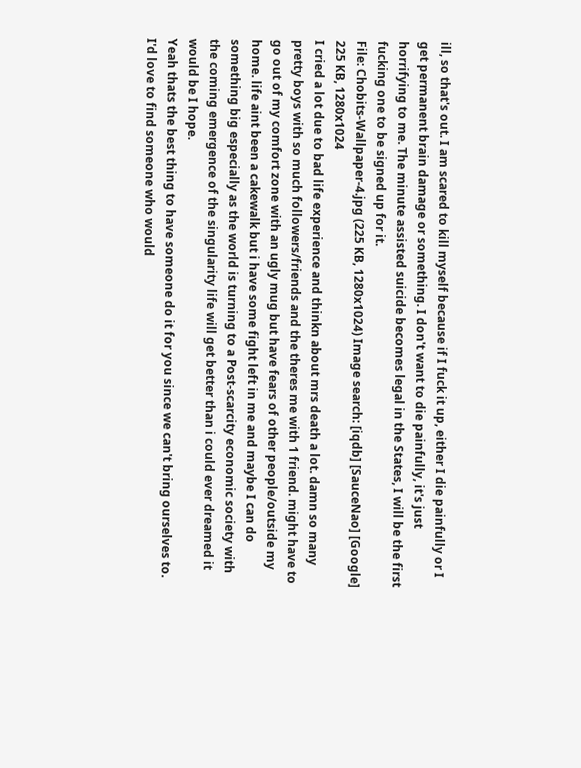ill, so that's out. I am scared to kill myself because if I fuck it up, either I die painfully or I get permanent brain damage or something. I don't want to die painfully, it's just horrifying to me. The minute assisted suicide becomes legal in the States, I will be the first fucking one to be signed up for it.
File: Chobits-Wallpaper-4.jpg (225 KB, 1280x1024) Image search: [iqdb] [SauceNao] [Google]
225 KB, 1280x1024
I cried a lot due to bad life experience and thinkn about mrs death a lot. damn so many pretty boys with so much followers/friends and the theres me with 1 friend. might have to go out of my comfort zone with an ugly mug but have fears of other people/outside my home. life aint been a cakewalk but i have some fight left in me and maybe I can do something big especially as the world is turning to a Post-scarcity economic society with the coming emergence of the singularity life will get better than i could ever dreamed it would be I hope.
Yeah thats the best thing to have someone do it for you since we can't bring ourselves to.
I'd love to find someone who would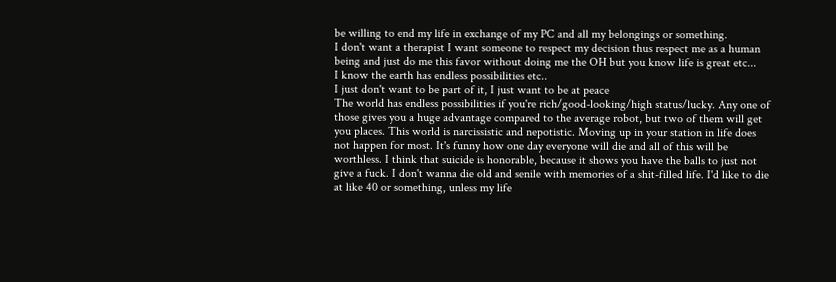be willing to end my life in exchange of my PC and all my belongings or something.
I don't want a therapist I want someone to respect my decision thus respect me as a human being and just do me this favor without doing me the OH but you know life is great etc...
I know the earth has endless possibilities etc..
I just don't want to be part of it, I just want to be at peace
The world has endless possibilities if you're rich/good-looking/high status/lucky. Any one of those gives you a huge advantage compared to the average robot, but two of them will get you places. This world is narcissistic and nepotistic. Moving up in your station in life does not happen for most. It's funny how one day everyone will die and all of this will be worthless. I think that suicide is honorable, because it shows you have the balls to just not give a fuck. I don't wanna die old and senile with memories of a shit-filled life. I'd like to die at like 40 or something, unless my life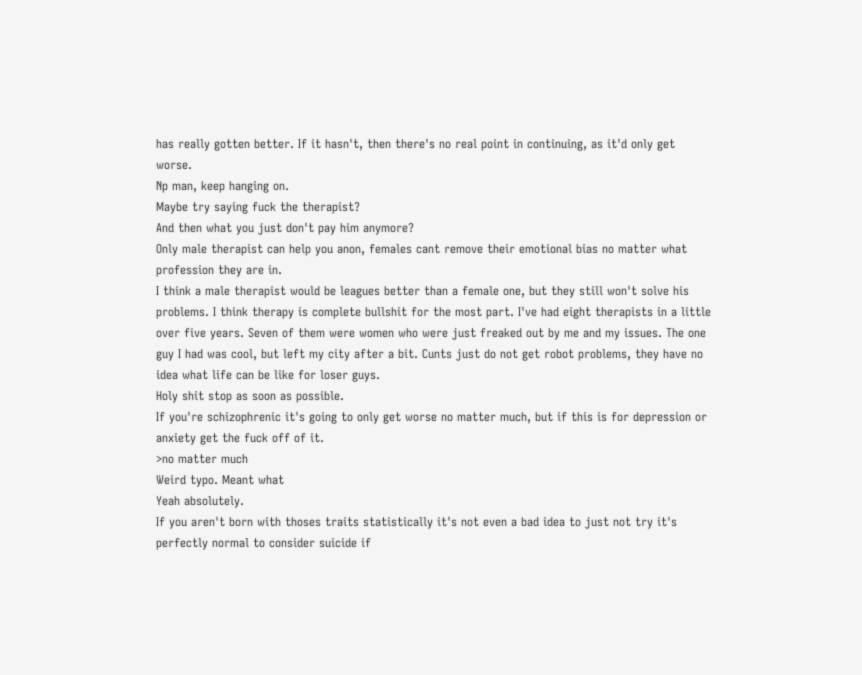has really gotten better. If it hasn't, then there's no real point in continuing, as it'd only get worse.
Np man, keep hanging on.
Maybe try saying fuck the therapist?
And then what you just don't pay him anymore?
Only male therapist can help you anon, females cant remove their emotional bias no matter what profession they are in.
I think a male therapist would be leagues better than a female one, but they still won't solve his problems. I think therapy is complete bullshit for the most part. I've had eight therapists in a little over five years. Seven of them were women who were just freaked out by me and my issues. The one guy I had was cool, but left my city after a bit. Cunts just do not get robot problems, they have no idea what life can be like for loser guys.
Holy shit stop as soon as possible.
If you're schizophrenic it's going to only get worse no matter much, but if this is for depression or anxiety get the fuck off of it.
>no matter much
Weird typo. Meant what
Yeah absolutely.
If you aren't born with thoses traits statistically it's not even a bad idea to just not try it's perfectly normal to consider suicide if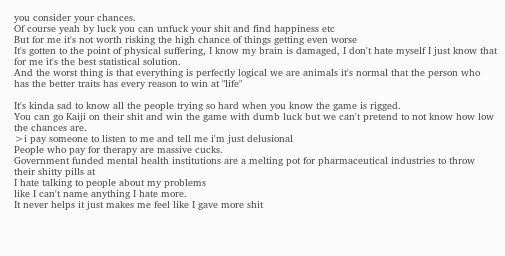you consider your chances.
Of course yeah by luck you can unfuck your shit and find happiness etc
But for me it's not worth risking the high chance of things getting even worse
It's gotten to the point of physical suffering, I know my brain is damaged, I don't hate myself I just know that for me it's the best statistical solution.
And the worst thing is that everything is perfectly logical we are animals it's normal that the person who has the better traits has every reason to win at "life"

It's kinda sad to know all the people trying so hard when you know the game is rigged.
You can go Kaiji on their shit and win the game with dumb luck but we can't pretend to not know how low the chances are.
>i pay someone to listen to me and tell me i'm just delusional
People who pay for therapy are massive cucks.
Government funded mental health institutions are a melting pot for pharmaceutical industries to throw their shitty pills at
I hate talking to people about my problems
like I can't name anything I hate more.
It never helps it just makes me feel like I gave more shit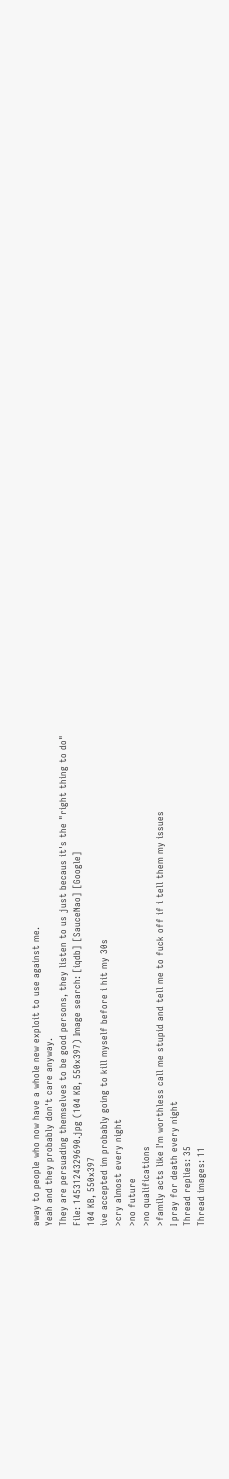away to people who now have a whole new exploit to use against me.
Yeah and they probably don't care anyway.
They are persuading themselves to be good persons, they listen to us just becaus it's the "right thing to do"
File: 1453124329690.jpg (104 KB, 550x397) Image search: [iqdb] [SauceNao] [Google]
104 KB, 550x397
ive accepted im probably going to kill myself before i hit my 30s
>cry almost every night
>no future
>no qualifications
>family acts like I'm worthless call me stupid and tell me to fuck off if i tell them my issues
I pray for death every night
Thread replies: 35
Thread images: 11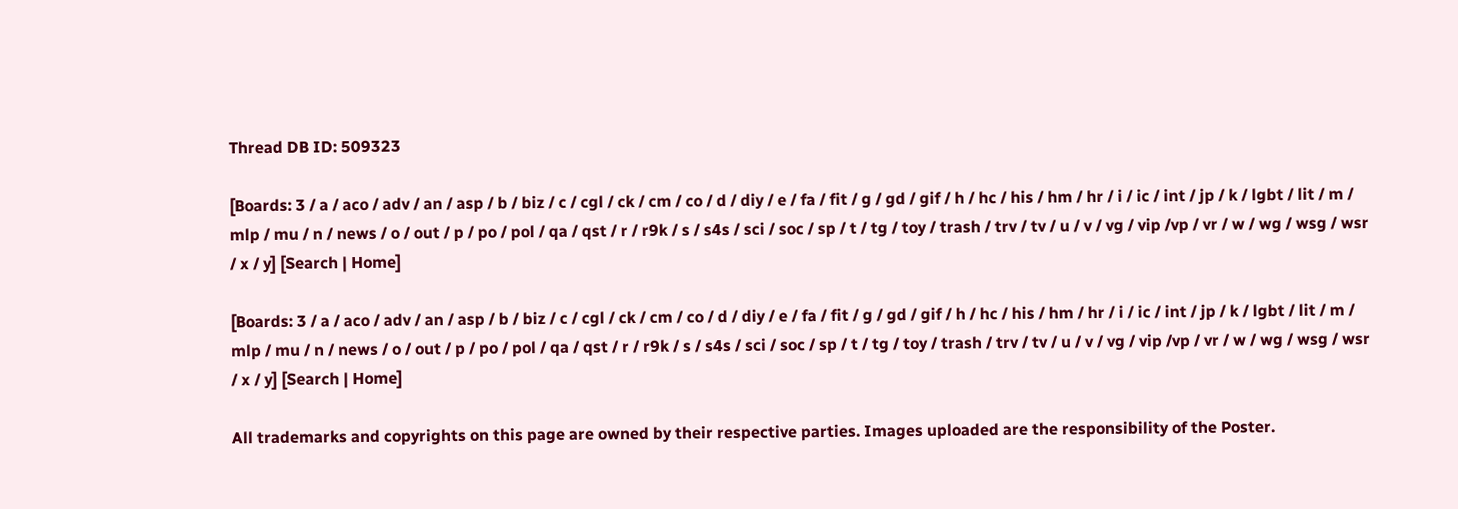Thread DB ID: 509323

[Boards: 3 / a / aco / adv / an / asp / b / biz / c / cgl / ck / cm / co / d / diy / e / fa / fit / g / gd / gif / h / hc / his / hm / hr / i / ic / int / jp / k / lgbt / lit / m / mlp / mu / n / news / o / out / p / po / pol / qa / qst / r / r9k / s / s4s / sci / soc / sp / t / tg / toy / trash / trv / tv / u / v / vg / vip /vp / vr / w / wg / wsg / wsr / x / y] [Search | Home]

[Boards: 3 / a / aco / adv / an / asp / b / biz / c / cgl / ck / cm / co / d / diy / e / fa / fit / g / gd / gif / h / hc / his / hm / hr / i / ic / int / jp / k / lgbt / lit / m / mlp / mu / n / news / o / out / p / po / pol / qa / qst / r / r9k / s / s4s / sci / soc / sp / t / tg / toy / trash / trv / tv / u / v / vg / vip /vp / vr / w / wg / wsg / wsr / x / y] [Search | Home]

All trademarks and copyrights on this page are owned by their respective parties. Images uploaded are the responsibility of the Poster.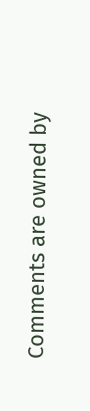Comments are owned by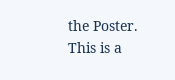the Poster.
This is a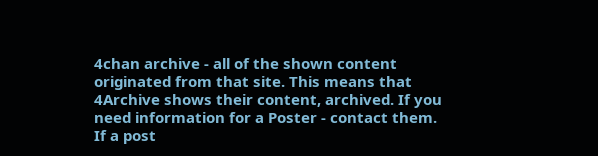4chan archive - all of the shown content originated from that site. This means that 4Archive shows their content, archived. If you need information for a Poster - contact them.
If a post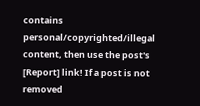contains personal/copyrighted/illegal content, then use the post's [Report] link! If a post is not removed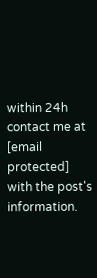within 24h contact me at [email protected] with the post's information.